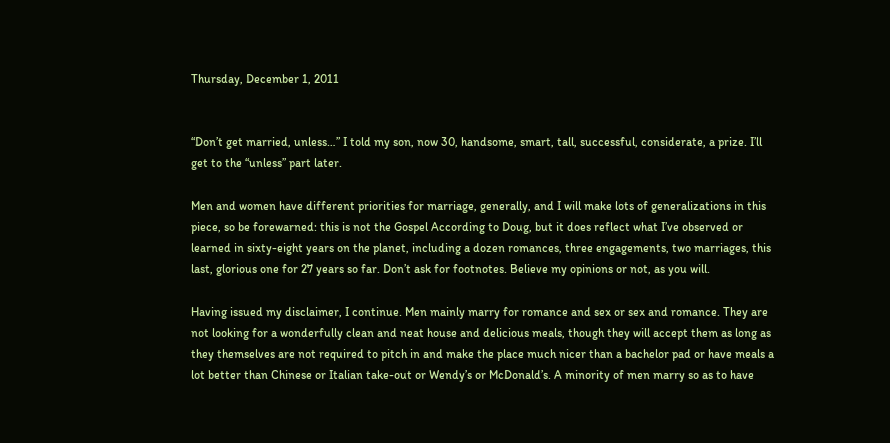Thursday, December 1, 2011


“Don’t get married, unless…” I told my son, now 30, handsome, smart, tall, successful, considerate, a prize. I’ll get to the “unless” part later.

Men and women have different priorities for marriage, generally, and I will make lots of generalizations in this piece, so be forewarned: this is not the Gospel According to Doug, but it does reflect what I’ve observed or learned in sixty-eight years on the planet, including a dozen romances, three engagements, two marriages, this last, glorious one for 27 years so far. Don’t ask for footnotes. Believe my opinions or not, as you will.

Having issued my disclaimer, I continue. Men mainly marry for romance and sex or sex and romance. They are not looking for a wonderfully clean and neat house and delicious meals, though they will accept them as long as they themselves are not required to pitch in and make the place much nicer than a bachelor pad or have meals a lot better than Chinese or Italian take-out or Wendy’s or McDonald’s. A minority of men marry so as to have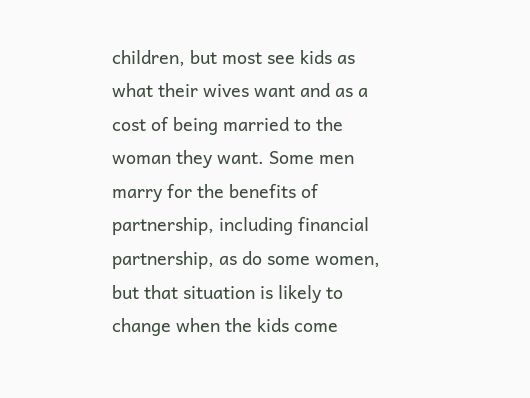children, but most see kids as what their wives want and as a cost of being married to the woman they want. Some men marry for the benefits of partnership, including financial partnership, as do some women, but that situation is likely to change when the kids come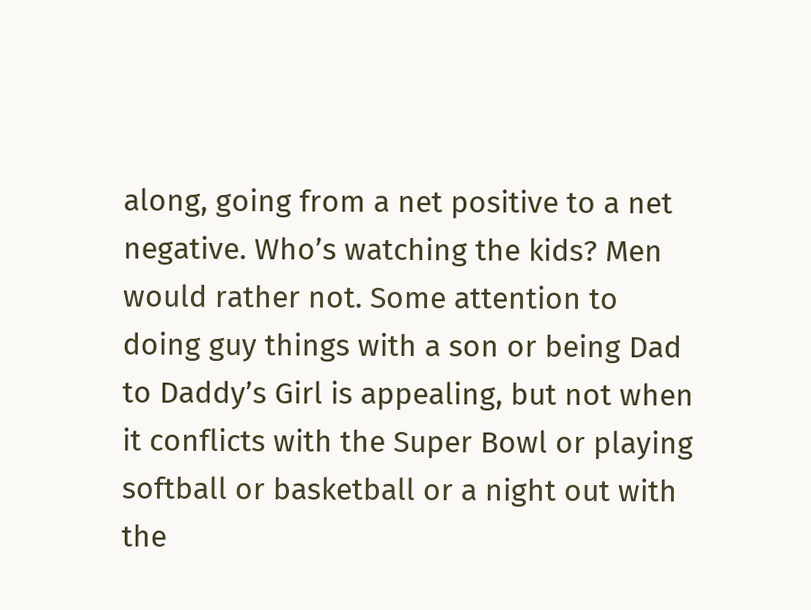along, going from a net positive to a net negative. Who’s watching the kids? Men would rather not. Some attention to doing guy things with a son or being Dad to Daddy’s Girl is appealing, but not when it conflicts with the Super Bowl or playing softball or basketball or a night out with the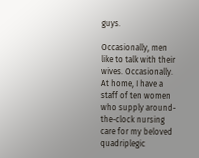guys.

Occasionally, men like to talk with their wives. Occasionally. At home, I have a staff of ten women who supply around-the-clock nursing care for my beloved quadriplegic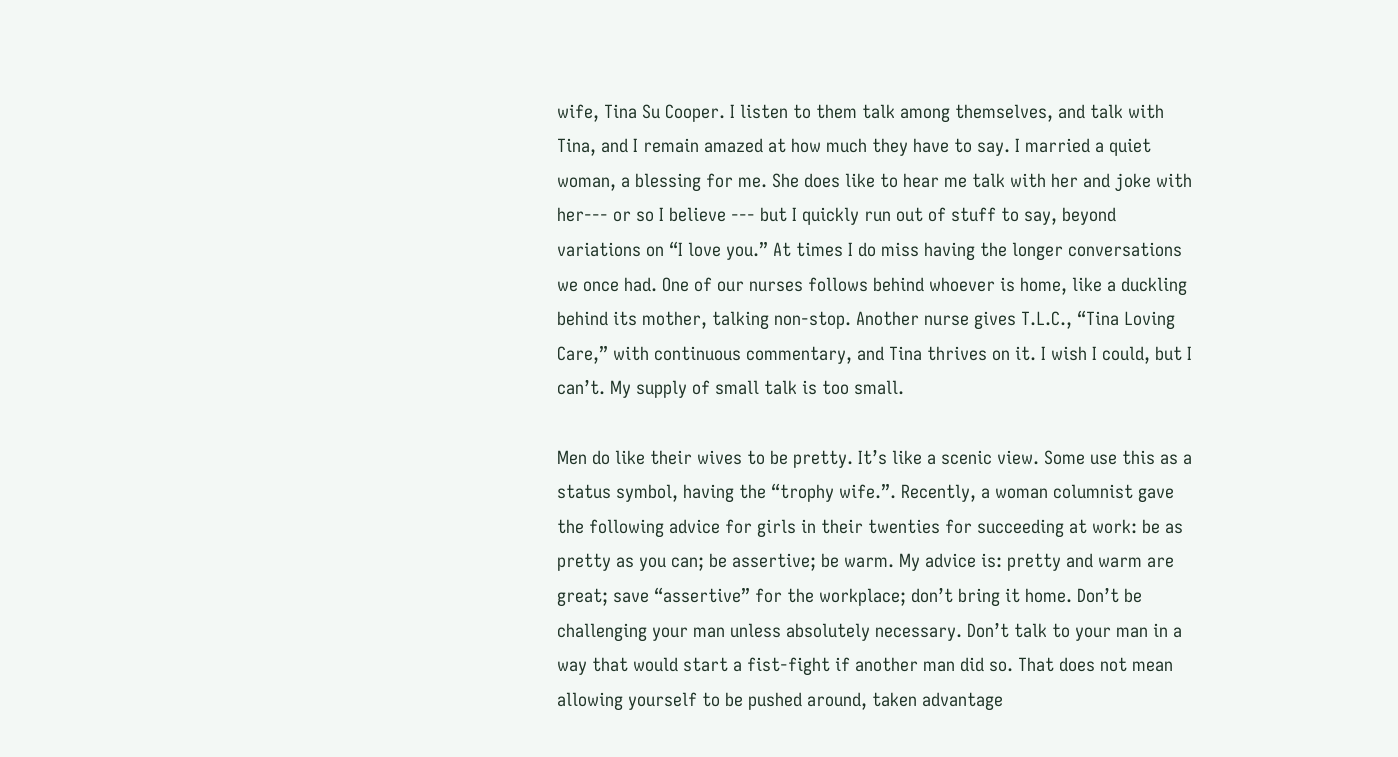wife, Tina Su Cooper. I listen to them talk among themselves, and talk with Tina, and I remain amazed at how much they have to say. I married a quiet woman, a blessing for me. She does like to hear me talk with her and joke with her--- or so I believe --- but I quickly run out of stuff to say, beyond variations on “I love you.” At times I do miss having the longer conversations we once had. One of our nurses follows behind whoever is home, like a duckling behind its mother, talking non-stop. Another nurse gives T.L.C., “Tina Loving Care,” with continuous commentary, and Tina thrives on it. I wish I could, but I can’t. My supply of small talk is too small.

Men do like their wives to be pretty. It’s like a scenic view. Some use this as a status symbol, having the “trophy wife.”. Recently, a woman columnist gave the following advice for girls in their twenties for succeeding at work: be as pretty as you can; be assertive; be warm. My advice is: pretty and warm are great; save “assertive” for the workplace; don’t bring it home. Don’t be challenging your man unless absolutely necessary. Don’t talk to your man in a way that would start a fist-fight if another man did so. That does not mean allowing yourself to be pushed around, taken advantage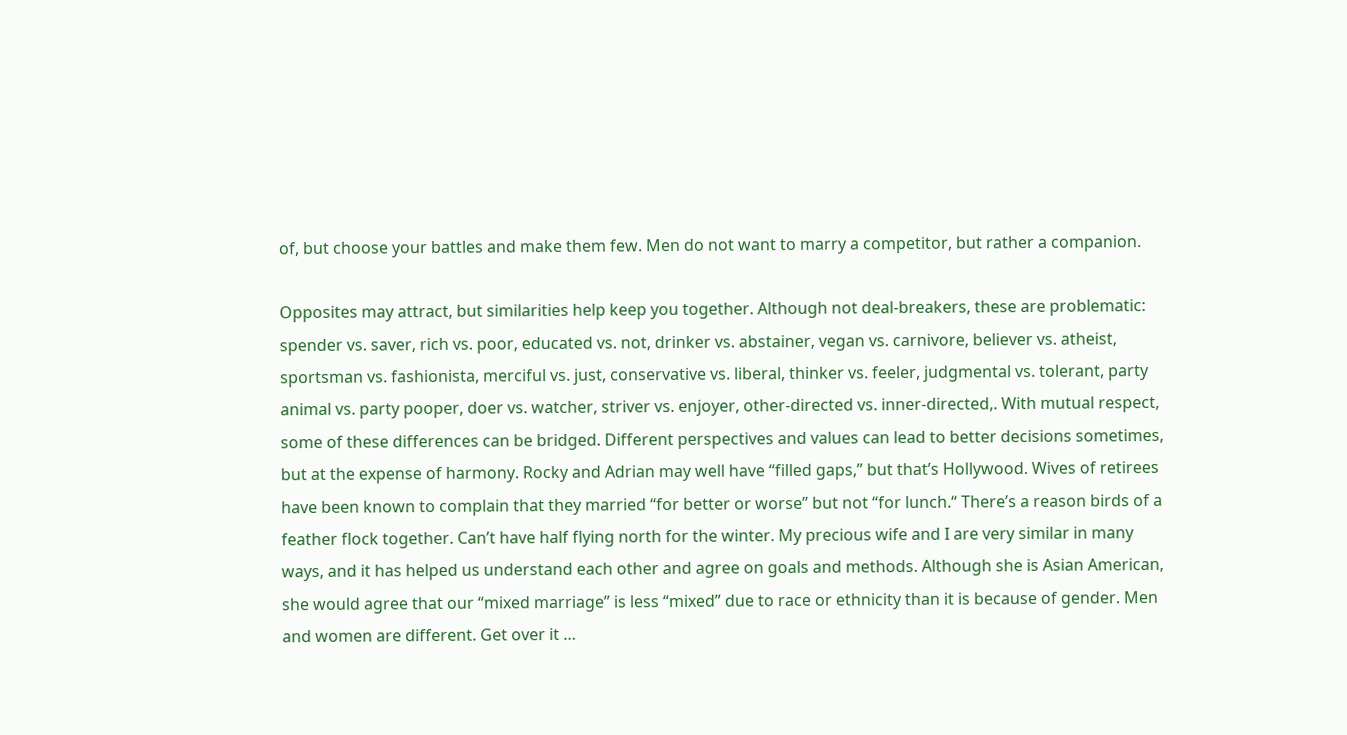of, but choose your battles and make them few. Men do not want to marry a competitor, but rather a companion.

Opposites may attract, but similarities help keep you together. Although not deal-breakers, these are problematic: spender vs. saver, rich vs. poor, educated vs. not, drinker vs. abstainer, vegan vs. carnivore, believer vs. atheist, sportsman vs. fashionista, merciful vs. just, conservative vs. liberal, thinker vs. feeler, judgmental vs. tolerant, party animal vs. party pooper, doer vs. watcher, striver vs. enjoyer, other-directed vs. inner-directed,. With mutual respect, some of these differences can be bridged. Different perspectives and values can lead to better decisions sometimes, but at the expense of harmony. Rocky and Adrian may well have “filled gaps,” but that’s Hollywood. Wives of retirees have been known to complain that they married “for better or worse” but not “for lunch.“ There’s a reason birds of a feather flock together. Can’t have half flying north for the winter. My precious wife and I are very similar in many ways, and it has helped us understand each other and agree on goals and methods. Although she is Asian American, she would agree that our “mixed marriage” is less “mixed” due to race or ethnicity than it is because of gender. Men and women are different. Get over it …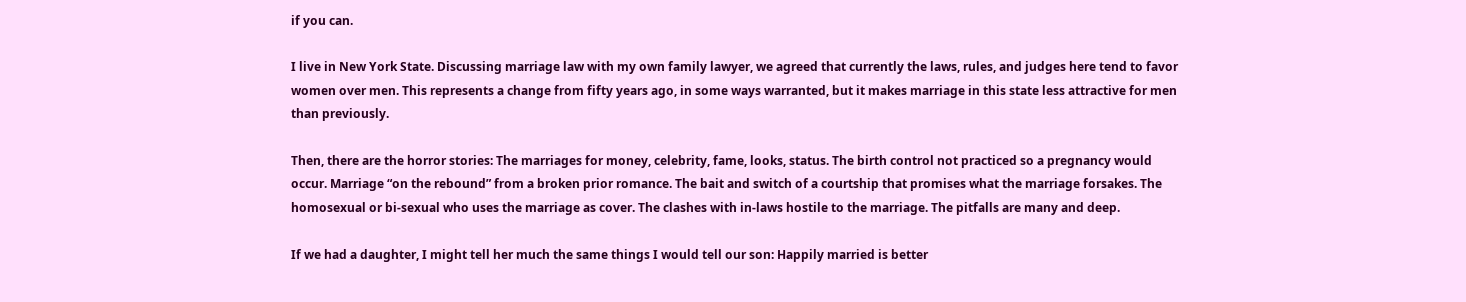if you can.

I live in New York State. Discussing marriage law with my own family lawyer, we agreed that currently the laws, rules, and judges here tend to favor women over men. This represents a change from fifty years ago, in some ways warranted, but it makes marriage in this state less attractive for men than previously.

Then, there are the horror stories: The marriages for money, celebrity, fame, looks, status. The birth control not practiced so a pregnancy would occur. Marriage “on the rebound” from a broken prior romance. The bait and switch of a courtship that promises what the marriage forsakes. The homosexual or bi-sexual who uses the marriage as cover. The clashes with in-laws hostile to the marriage. The pitfalls are many and deep.

If we had a daughter, I might tell her much the same things I would tell our son: Happily married is better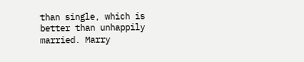than single, which is better than unhappily married. Marry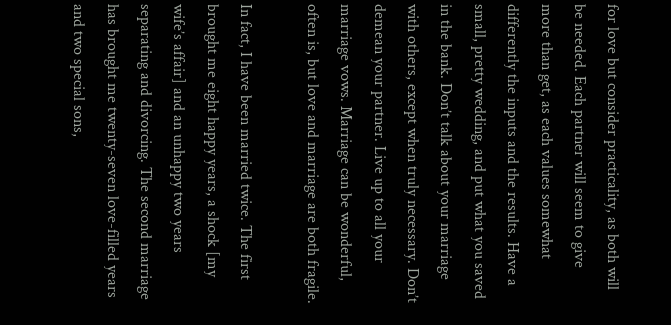for love but consider practicality, as both will be needed. Each partner will seem to give more than get, as each values somewhat differently the inputs and the results. Have a small, pretty wedding, and put what you saved in the bank. Don’t talk about your marriage with others, except when truly necessary. Don’t demean your partner. Live up to all your marriage vows. Marriage can be wonderful, often is, but love and marriage are both fragile.

In fact, I have been married twice. The first brought me eight happy years, a shock [my wife’s affair] and an unhappy two years separating and divorcing. The second marriage has brought me twenty-seven love-filled years and two special sons,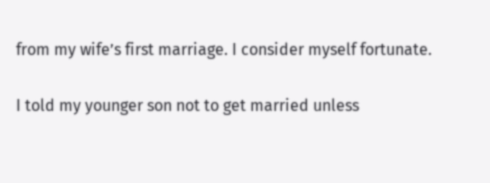from my wife’s first marriage. I consider myself fortunate.

I told my younger son not to get married unless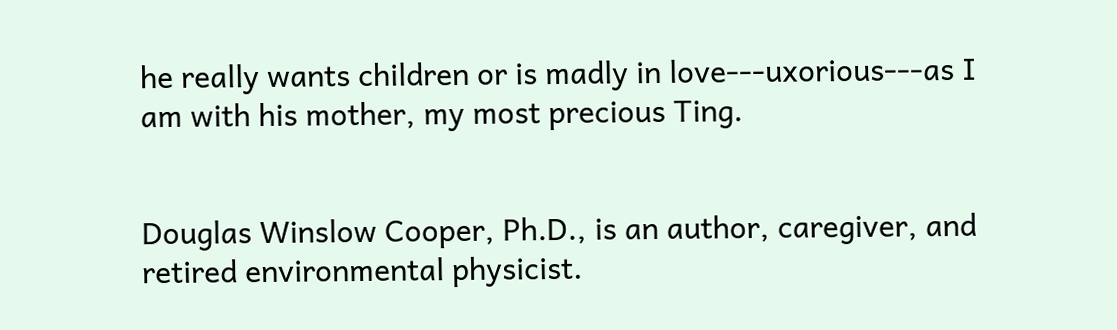he really wants children or is madly in love---uxorious---as I am with his mother, my most precious Ting.


Douglas Winslow Cooper, Ph.D., is an author, caregiver, and retired environmental physicist.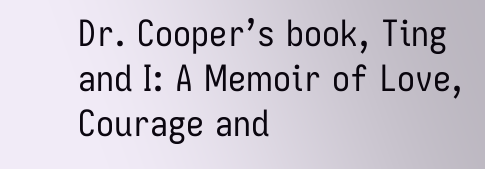Dr. Cooper’s book, Ting and I: A Memoir of Love, Courage and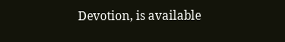Devotion, is available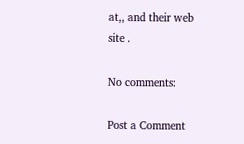at,, and their web site .

No comments:

Post a Comment